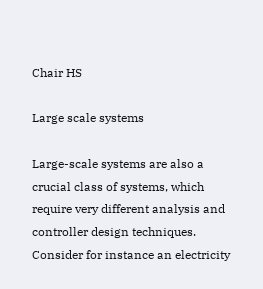Chair HS

Large scale systems

Large-scale systems are also a crucial class of systems, which require very different analysis and controller design techniques. Consider for instance an electricity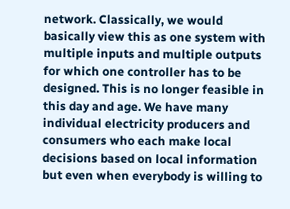network. Classically, we would basically view this as one system with multiple inputs and multiple outputs for which one controller has to be designed. This is no longer feasible in this day and age. We have many individual electricity producers and consumers who each make local decisions based on local information but even when everybody is willing to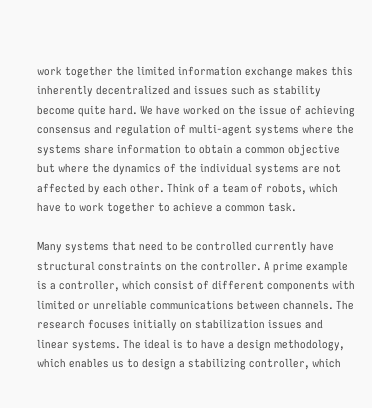work together the limited information exchange makes this inherently decentralized and issues such as stability become quite hard. We have worked on the issue of achieving consensus and regulation of multi-agent systems where the systems share information to obtain a common objective but where the dynamics of the individual systems are not affected by each other. Think of a team of robots, which have to work together to achieve a common task.

Many systems that need to be controlled currently have structural constraints on the controller. A prime example is a controller, which consist of different components with limited or unreliable communications between channels. The research focuses initially on stabilization issues and linear systems. The ideal is to have a design methodology, which enables us to design a stabilizing controller, which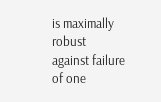is maximally robust against failure of one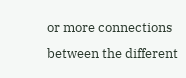or more connections between the different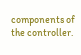components of the controller.